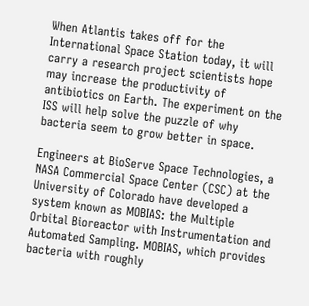When Atlantis takes off for the International Space Station today, it will carry a research project scientists hope may increase the productivity of antibiotics on Earth. The experiment on the ISS will help solve the puzzle of why bacteria seem to grow better in space.

Engineers at BioServe Space Technologies, a NASA Commercial Space Center (CSC) at the University of Colorado have developed a system known as MOBIAS: the Multiple Orbital Bioreactor with Instrumentation and Automated Sampling. MOBIAS, which provides bacteria with roughly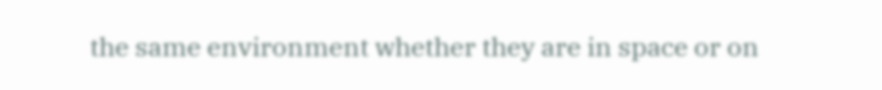the same environment whether they are in space or on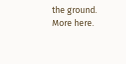the ground. More here.